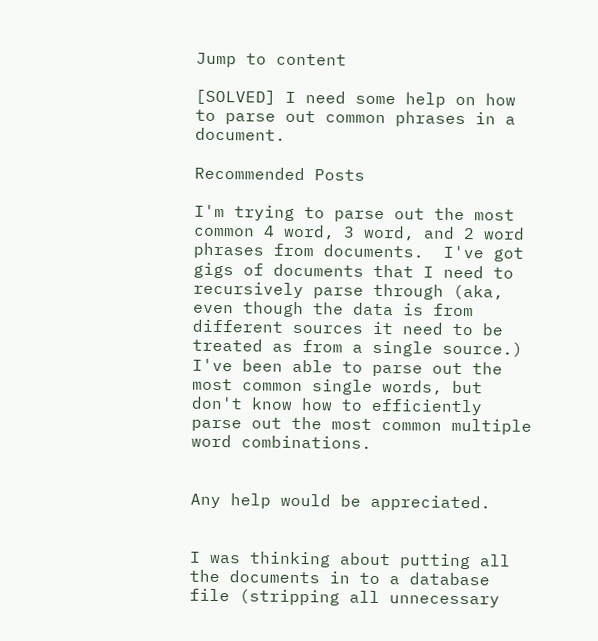Jump to content

[SOLVED] I need some help on how to parse out common phrases in a document.

Recommended Posts

I'm trying to parse out the most common 4 word, 3 word, and 2 word phrases from documents.  I've got gigs of documents that I need to recursively parse through (aka, even though the data is from different sources it need to be treated as from a single source.)  I've been able to parse out the most common single words, but don't know how to efficiently parse out the most common multiple word combinations.


Any help would be appreciated.


I was thinking about putting all the documents in to a database file (stripping all unnecessary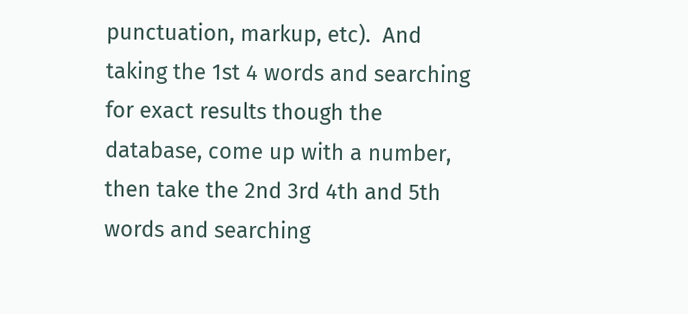punctuation, markup, etc).  And taking the 1st 4 words and searching for exact results though the database, come up with a number, then take the 2nd 3rd 4th and 5th words and searching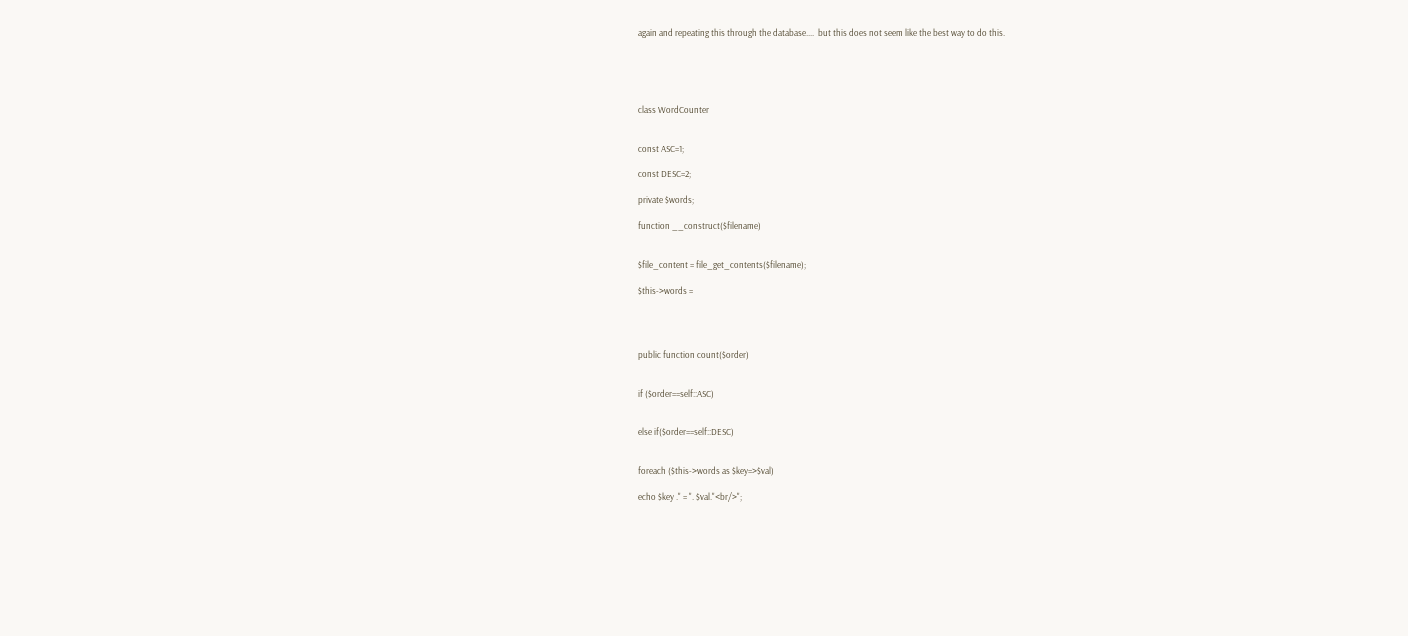again and repeating this through the database....  but this does not seem like the best way to do this.





class WordCounter


const ASC=1;

const DESC=2;

private $words;

function __construct($filename)


$file_content = file_get_contents($filename);

$this->words =




public function count($order)


if ($order==self::ASC)


else if($order==self::DESC)


foreach ($this->words as $key=>$val)

echo $key ." = ". $val."<br/>";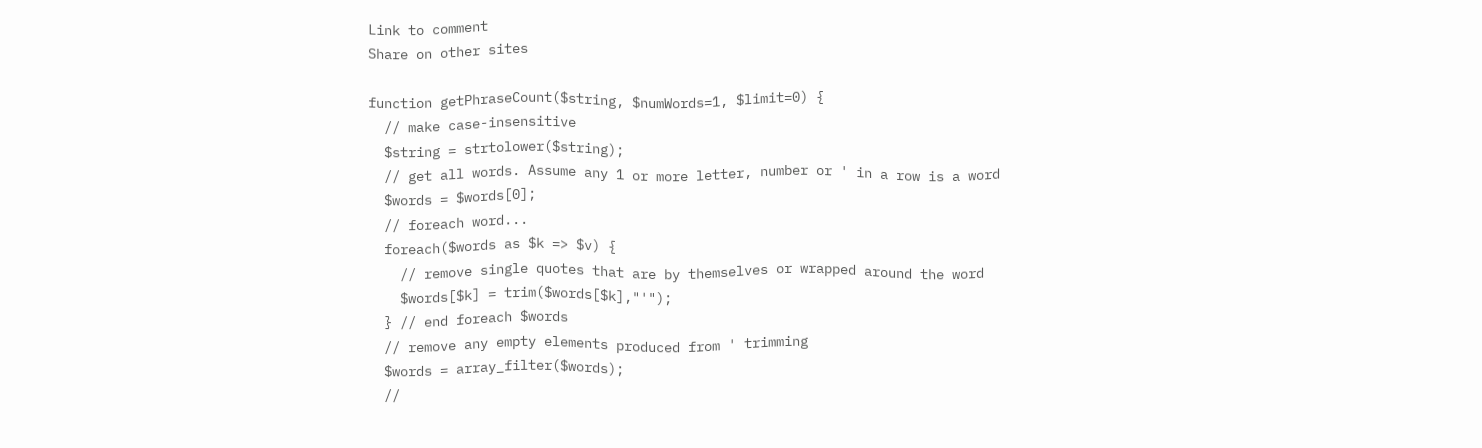Link to comment
Share on other sites

function getPhraseCount($string, $numWords=1, $limit=0) {
  // make case-insensitive
  $string = strtolower($string);
  // get all words. Assume any 1 or more letter, number or ' in a row is a word
  $words = $words[0];
  // foreach word...
  foreach($words as $k => $v) {
    // remove single quotes that are by themselves or wrapped around the word
    $words[$k] = trim($words[$k],"'");
  } // end foreach $words
  // remove any empty elements produced from ' trimming
  $words = array_filter($words);
  //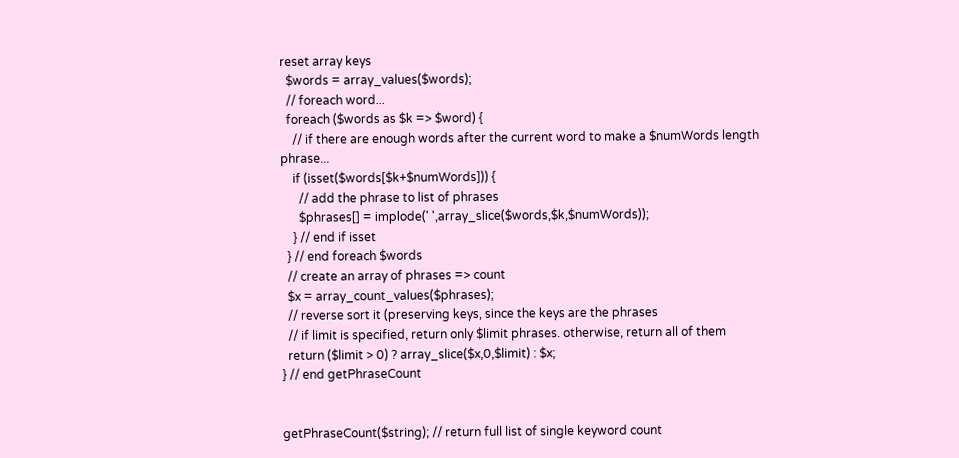reset array keys
  $words = array_values($words);
  // foreach word...
  foreach ($words as $k => $word) {
    // if there are enough words after the current word to make a $numWords length phrase...
    if (isset($words[$k+$numWords])) {
      // add the phrase to list of phrases
      $phrases[] = implode(' ',array_slice($words,$k,$numWords));
    } // end if isset
  } // end foreach $words
  // create an array of phrases => count
  $x = array_count_values($phrases);
  // reverse sort it (preserving keys, since the keys are the phrases
  // if limit is specified, return only $limit phrases. otherwise, return all of them
  return ($limit > 0) ? array_slice($x,0,$limit) : $x;
} // end getPhraseCount


getPhraseCount($string); // return full list of single keyword count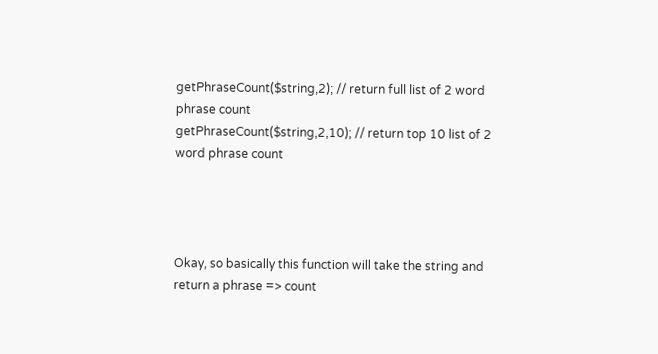getPhraseCount($string,2); // return full list of 2 word phrase count
getPhraseCount($string,2,10); // return top 10 list of 2 word phrase count




Okay, so basically this function will take the string and return a phrase => count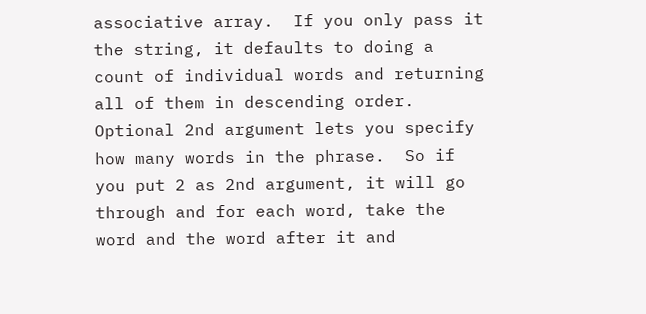associative array.  If you only pass it the string, it defaults to doing a count of individual words and returning all of them in descending order.  Optional 2nd argument lets you specify how many words in the phrase.  So if you put 2 as 2nd argument, it will go through and for each word, take the word and the word after it and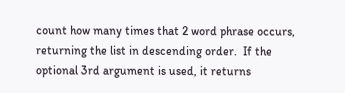count how many times that 2 word phrase occurs, returning the list in descending order.  If the optional 3rd argument is used, it returns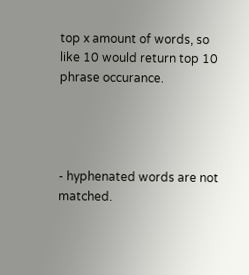top x amount of words, so like 10 would return top 10 phrase occurance.




- hyphenated words are not matched.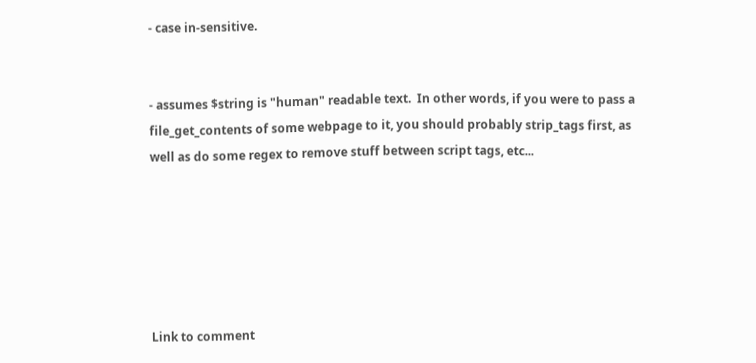- case in-sensitive.


- assumes $string is "human" readable text.  In other words, if you were to pass a file_get_contents of some webpage to it, you should probably strip_tags first, as well as do some regex to remove stuff between script tags, etc...






Link to comment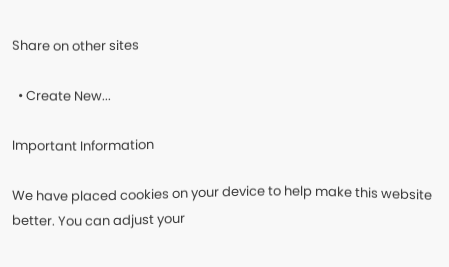Share on other sites

  • Create New...

Important Information

We have placed cookies on your device to help make this website better. You can adjust your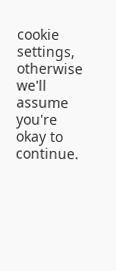cookie settings, otherwise we'll assume you're okay to continue.